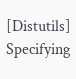[Distutils] Specifying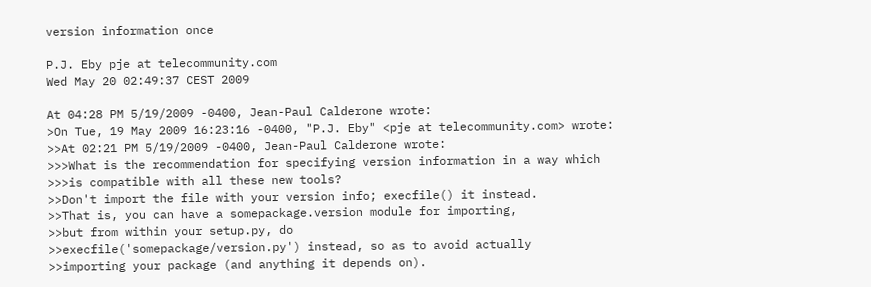version information once

P.J. Eby pje at telecommunity.com
Wed May 20 02:49:37 CEST 2009

At 04:28 PM 5/19/2009 -0400, Jean-Paul Calderone wrote:
>On Tue, 19 May 2009 16:23:16 -0400, "P.J. Eby" <pje at telecommunity.com> wrote:
>>At 02:21 PM 5/19/2009 -0400, Jean-Paul Calderone wrote:
>>>What is the recommendation for specifying version information in a way which
>>>is compatible with all these new tools?
>>Don't import the file with your version info; execfile() it instead.
>>That is, you can have a somepackage.version module for importing,
>>but from within your setup.py, do
>>execfile('somepackage/version.py') instead, so as to avoid actually
>>importing your package (and anything it depends on).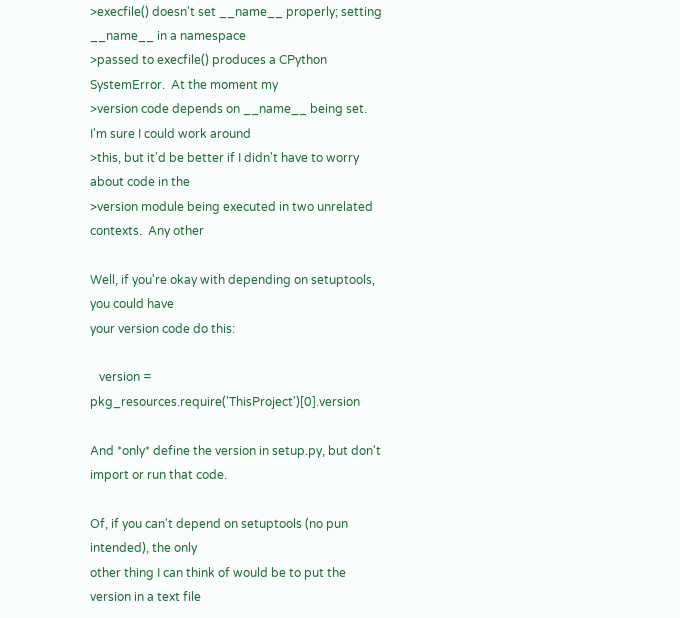>execfile() doesn't set __name__ properly; setting __name__ in a namespace
>passed to execfile() produces a CPython SystemError.  At the moment my
>version code depends on __name__ being set.  I'm sure I could work around
>this, but it'd be better if I didn't have to worry about code in the
>version module being executed in two unrelated contexts.  Any other

Well, if you're okay with depending on setuptools, you could have
your version code do this:

   version = pkg_resources.require('ThisProject')[0].version

And *only* define the version in setup.py, but don't import or run that code.

Of, if you can't depend on setuptools (no pun intended), the only
other thing I can think of would be to put the version in a text file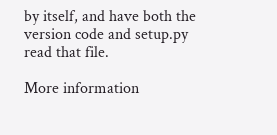by itself, and have both the version code and setup.py read that file.

More information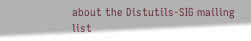about the Distutils-SIG mailing list